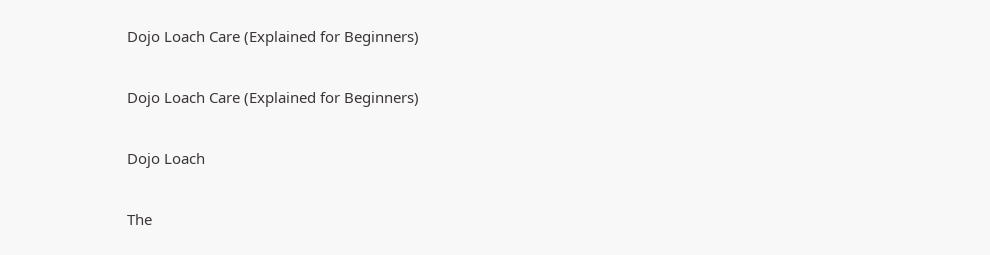Dojo Loach Care (Explained for Beginners)

Dojo Loach Care (Explained for Beginners)

Dojo Loach

The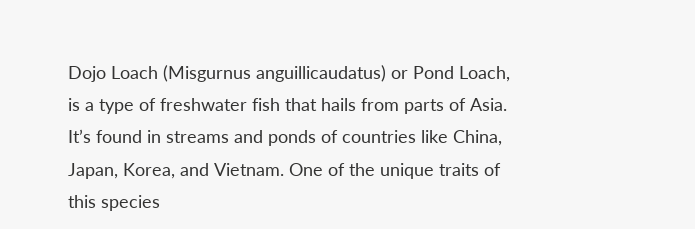Dojo Loach (Misgurnus anguillicaudatus) or Pond Loach, is a type of freshwater fish that hails from parts of Asia. It’s found in streams and ponds of countries like China, Japan, Korea, and Vietnam. One of the unique traits of this species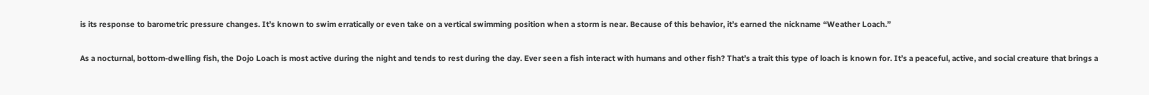is its response to barometric pressure changes. It’s known to swim erratically or even take on a vertical swimming position when a storm is near. Because of this behavior, it’s earned the nickname “Weather Loach.”

As a nocturnal, bottom-dwelling fish, the Dojo Loach is most active during the night and tends to rest during the day. Ever seen a fish interact with humans and other fish? That’s a trait this type of loach is known for. It’s a peaceful, active, and social creature that brings a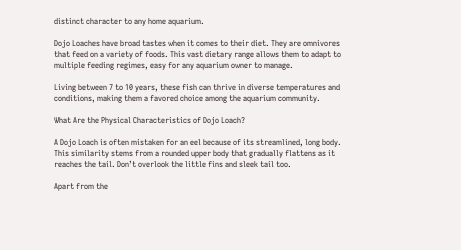distinct character to any home aquarium.

Dojo Loaches have broad tastes when it comes to their diet. They are omnivores that feed on a variety of foods. This vast dietary range allows them to adapt to multiple feeding regimes, easy for any aquarium owner to manage.

Living between 7 to 10 years, these fish can thrive in diverse temperatures and conditions, making them a favored choice among the aquarium community.

What Are the Physical Characteristics of Dojo Loach?

A Dojo Loach is often mistaken for an eel because of its streamlined, long body. This similarity stems from a rounded upper body that gradually flattens as it reaches the tail. Don’t overlook the little fins and sleek tail too.

Apart from the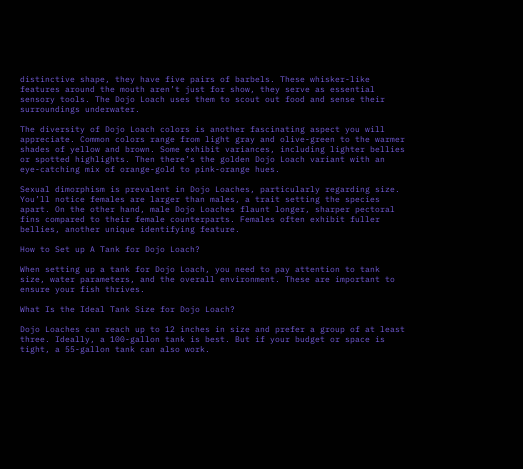distinctive shape, they have five pairs of barbels. These whisker-like features around the mouth aren’t just for show, they serve as essential sensory tools. The Dojo Loach uses them to scout out food and sense their surroundings underwater.

The diversity of Dojo Loach colors is another fascinating aspect you will appreciate. Common colors range from light gray and olive-green to the warmer shades of yellow and brown. Some exhibit variances, including lighter bellies or spotted highlights. Then there’s the golden Dojo Loach variant with an eye-catching mix of orange-gold to pink-orange hues.

Sexual dimorphism is prevalent in Dojo Loaches, particularly regarding size. You’ll notice females are larger than males, a trait setting the species apart. On the other hand, male Dojo Loaches flaunt longer, sharper pectoral fins compared to their female counterparts. Females often exhibit fuller bellies, another unique identifying feature.

How to Set up A Tank for Dojo Loach?

When setting up a tank for Dojo Loach, you need to pay attention to tank size, water parameters, and the overall environment. These are important to ensure your fish thrives.

What Is the Ideal Tank Size for Dojo Loach?

Dojo Loaches can reach up to 12 inches in size and prefer a group of at least three. Ideally, a 100-gallon tank is best. But if your budget or space is tight, a 55-gallon tank can also work.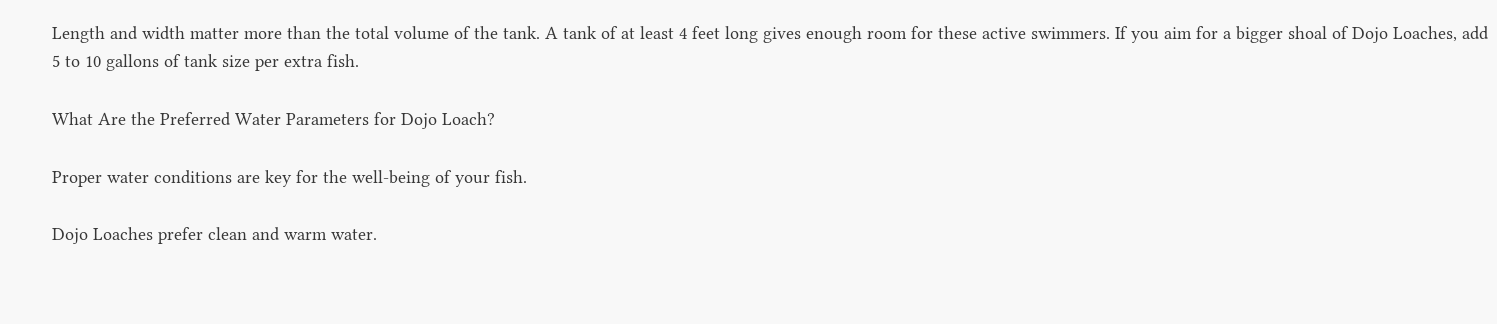Length and width matter more than the total volume of the tank. A tank of at least 4 feet long gives enough room for these active swimmers. If you aim for a bigger shoal of Dojo Loaches, add 5 to 10 gallons of tank size per extra fish.

What Are the Preferred Water Parameters for Dojo Loach?

Proper water conditions are key for the well-being of your fish.

Dojo Loaches prefer clean and warm water.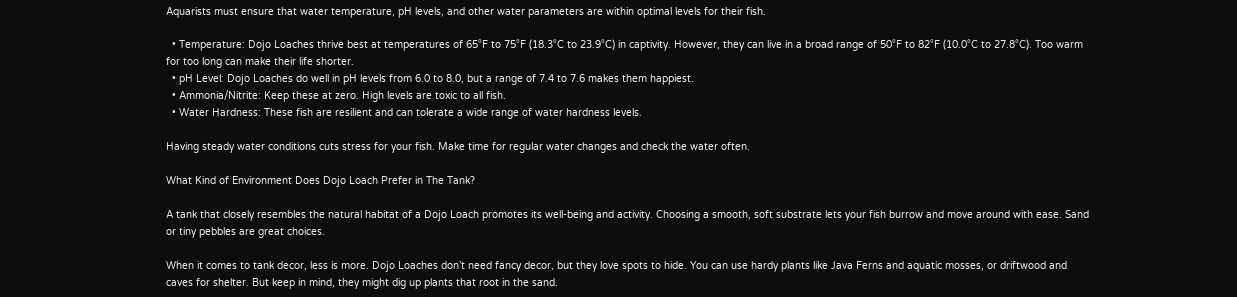Aquarists must ensure that water temperature, pH levels, and other water parameters are within optimal levels for their fish.

  • Temperature: Dojo Loaches thrive best at temperatures of 65°F to 75°F (18.3°C to 23.9°C) in captivity. However, they can live in a broad range of 50°F to 82°F (10.0°C to 27.8°C). Too warm for too long can make their life shorter.
  • pH Level: Dojo Loaches do well in pH levels from 6.0 to 8.0, but a range of 7.4 to 7.6 makes them happiest.
  • Ammonia/Nitrite: Keep these at zero. High levels are toxic to all fish.
  • Water Hardness: These fish are resilient and can tolerate a wide range of water hardness levels.

Having steady water conditions cuts stress for your fish. Make time for regular water changes and check the water often.

What Kind of Environment Does Dojo Loach Prefer in The Tank?

A tank that closely resembles the natural habitat of a Dojo Loach promotes its well-being and activity. Choosing a smooth, soft substrate lets your fish burrow and move around with ease. Sand or tiny pebbles are great choices.

When it comes to tank decor, less is more. Dojo Loaches don’t need fancy decor, but they love spots to hide. You can use hardy plants like Java Ferns and aquatic mosses, or driftwood and caves for shelter. But keep in mind, they might dig up plants that root in the sand.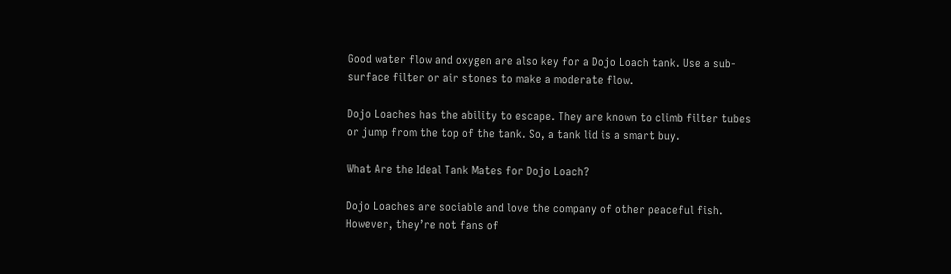Good water flow and oxygen are also key for a Dojo Loach tank. Use a sub-surface filter or air stones to make a moderate flow.

Dojo Loaches has the ability to escape. They are known to climb filter tubes or jump from the top of the tank. So, a tank lid is a smart buy.

What Are the Ideal Tank Mates for Dojo Loach?

Dojo Loaches are sociable and love the company of other peaceful fish. However, they’re not fans of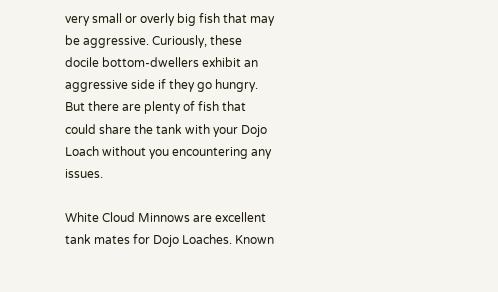very small or overly big fish that may be aggressive. Curiously, these docile bottom-dwellers exhibit an aggressive side if they go hungry. But there are plenty of fish that could share the tank with your Dojo Loach without you encountering any issues.

White Cloud Minnows are excellent tank mates for Dojo Loaches. Known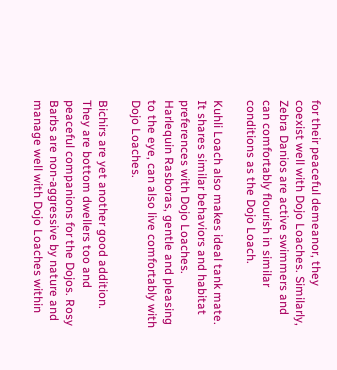for their peaceful demeanor, they coexist well with Dojo Loaches. Similarly, Zebra Danios are active swimmers and can comfortably flourish in similar conditions as the Dojo Loach.

Kuhli Loach also makes ideal tank mate. It shares similar behaviors and habitat preferences with Dojo Loaches. Harlequin Rasboras, gentle and pleasing to the eye, can also live comfortably with Dojo Loaches.

Bichirs are yet another good addition. They are bottom dwellers too and peaceful companions for the Dojos. Rosy Barbs are non-aggressive by nature and manage well with Dojo Loaches within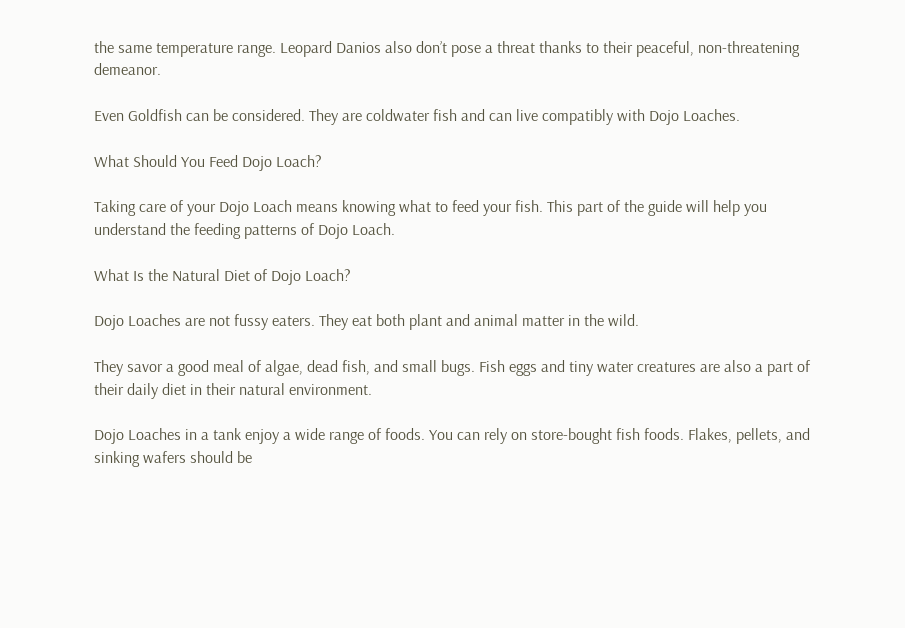the same temperature range. Leopard Danios also don’t pose a threat thanks to their peaceful, non-threatening demeanor.

Even Goldfish can be considered. They are coldwater fish and can live compatibly with Dojo Loaches.

What Should You Feed Dojo Loach?

Taking care of your Dojo Loach means knowing what to feed your fish. This part of the guide will help you understand the feeding patterns of Dojo Loach.

What Is the Natural Diet of Dojo Loach?

Dojo Loaches are not fussy eaters. They eat both plant and animal matter in the wild.

They savor a good meal of algae, dead fish, and small bugs. Fish eggs and tiny water creatures are also a part of their daily diet in their natural environment.

Dojo Loaches in a tank enjoy a wide range of foods. You can rely on store-bought fish foods. Flakes, pellets, and sinking wafers should be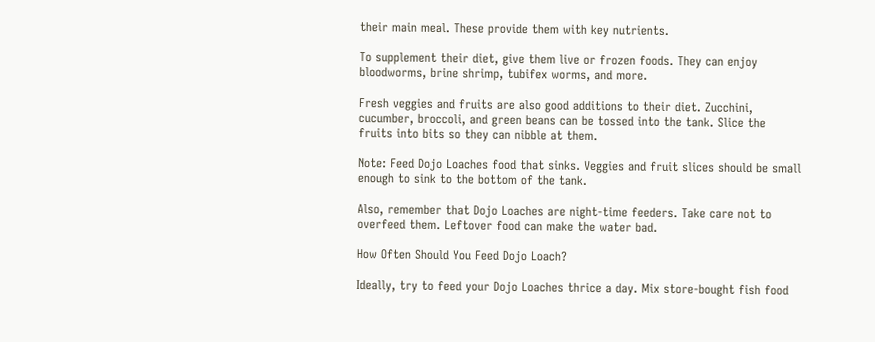their main meal. These provide them with key nutrients.

To supplement their diet, give them live or frozen foods. They can enjoy bloodworms, brine shrimp, tubifex worms, and more.

Fresh veggies and fruits are also good additions to their diet. Zucchini, cucumber, broccoli, and green beans can be tossed into the tank. Slice the fruits into bits so they can nibble at them.

Note: Feed Dojo Loaches food that sinks. Veggies and fruit slices should be small enough to sink to the bottom of the tank.

Also, remember that Dojo Loaches are night-time feeders. Take care not to overfeed them. Leftover food can make the water bad.

How Often Should You Feed Dojo Loach?

Ideally, try to feed your Dojo Loaches thrice a day. Mix store-bought fish food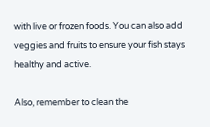with live or frozen foods. You can also add veggies and fruits to ensure your fish stays healthy and active.

Also, remember to clean the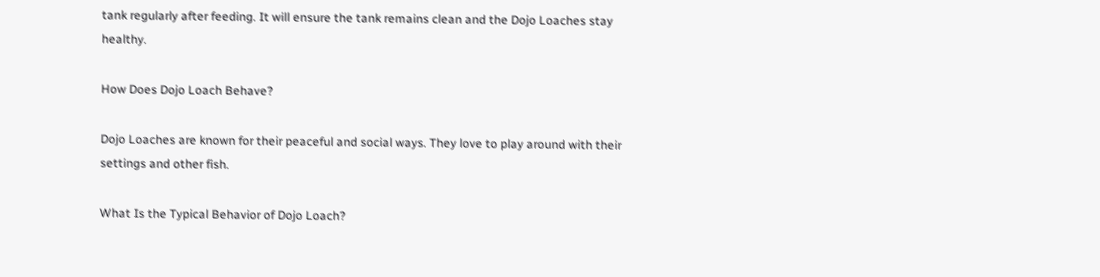tank regularly after feeding. It will ensure the tank remains clean and the Dojo Loaches stay healthy.

How Does Dojo Loach Behave?

Dojo Loaches are known for their peaceful and social ways. They love to play around with their settings and other fish.

What Is the Typical Behavior of Dojo Loach?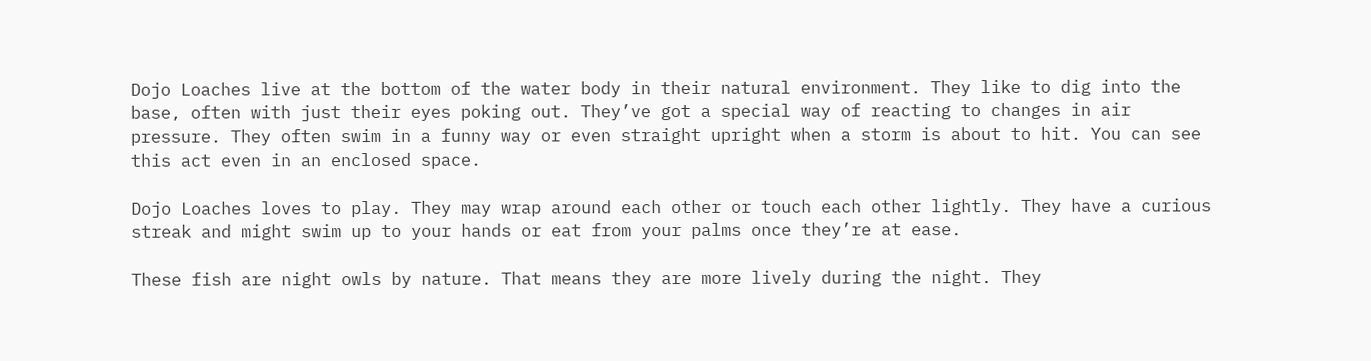Dojo Loaches live at the bottom of the water body in their natural environment. They like to dig into the base, often with just their eyes poking out. They’ve got a special way of reacting to changes in air pressure. They often swim in a funny way or even straight upright when a storm is about to hit. You can see this act even in an enclosed space.

Dojo Loaches loves to play. They may wrap around each other or touch each other lightly. They have a curious streak and might swim up to your hands or eat from your palms once they’re at ease.

These fish are night owls by nature. That means they are more lively during the night. They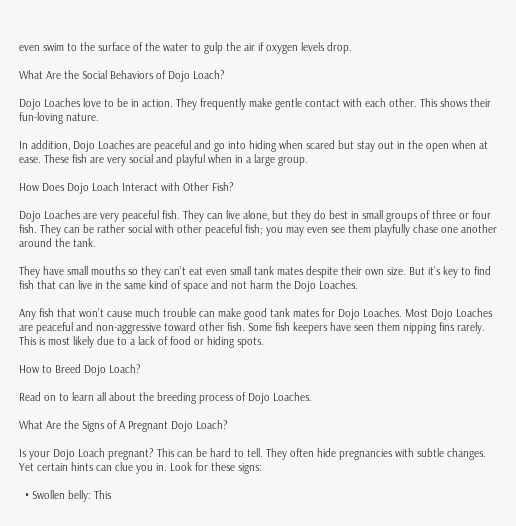even swim to the surface of the water to gulp the air if oxygen levels drop.

What Are the Social Behaviors of Dojo Loach?

Dojo Loaches love to be in action. They frequently make gentle contact with each other. This shows their fun-loving nature.

In addition, Dojo Loaches are peaceful and go into hiding when scared but stay out in the open when at ease. These fish are very social and playful when in a large group.

How Does Dojo Loach Interact with Other Fish?

Dojo Loaches are very peaceful fish. They can live alone, but they do best in small groups of three or four fish. They can be rather social with other peaceful fish; you may even see them playfully chase one another around the tank.

They have small mouths so they can’t eat even small tank mates despite their own size. But it’s key to find fish that can live in the same kind of space and not harm the Dojo Loaches.

Any fish that won’t cause much trouble can make good tank mates for Dojo Loaches. Most Dojo Loaches are peaceful and non-aggressive toward other fish. Some fish keepers have seen them nipping fins rarely. This is most likely due to a lack of food or hiding spots.

How to Breed Dojo Loach?

Read on to learn all about the breeding process of Dojo Loaches.

What Are the Signs of A Pregnant Dojo Loach?

Is your Dojo Loach pregnant? This can be hard to tell. They often hide pregnancies with subtle changes. Yet certain hints can clue you in. Look for these signs:

  • Swollen belly: This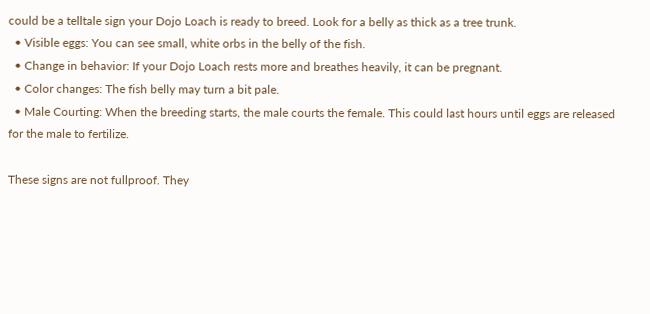could be a telltale sign your Dojo Loach is ready to breed. Look for a belly as thick as a tree trunk.
  • Visible eggs: You can see small, white orbs in the belly of the fish.
  • Change in behavior: If your Dojo Loach rests more and breathes heavily, it can be pregnant.
  • Color changes: The fish belly may turn a bit pale.
  • Male Courting: When the breeding starts, the male courts the female. This could last hours until eggs are released for the male to fertilize.

These signs are not fullproof. They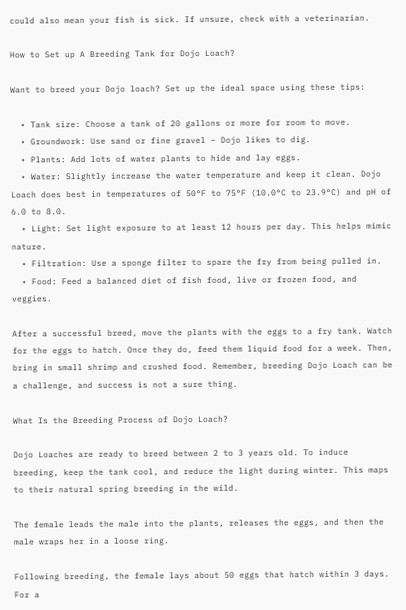could also mean your fish is sick. If unsure, check with a veterinarian.

How to Set up A Breeding Tank for Dojo Loach?

Want to breed your Dojo loach? Set up the ideal space using these tips:

  • Tank size: Choose a tank of 20 gallons or more for room to move.
  • Groundwork: Use sand or fine gravel – Dojo likes to dig.
  • Plants: Add lots of water plants to hide and lay eggs.
  • Water: Slightly increase the water temperature and keep it clean. Dojo Loach does best in temperatures of 50°F to 75°F (10.0°C to 23.9°C) and pH of 6.0 to 8.0.
  • Light: Set light exposure to at least 12 hours per day. This helps mimic nature.
  • Filtration: Use a sponge filter to spare the fry from being pulled in.
  • Food: Feed a balanced diet of fish food, live or frozen food, and veggies.

After a successful breed, move the plants with the eggs to a fry tank. Watch for the eggs to hatch. Once they do, feed them liquid food for a week. Then, bring in small shrimp and crushed food. Remember, breeding Dojo Loach can be a challenge, and success is not a sure thing.

What Is the Breeding Process of Dojo Loach?

Dojo Loaches are ready to breed between 2 to 3 years old. To induce breeding, keep the tank cool, and reduce the light during winter. This maps to their natural spring breeding in the wild.

The female leads the male into the plants, releases the eggs, and then the male wraps her in a loose ring.

Following breeding, the female lays about 50 eggs that hatch within 3 days. For a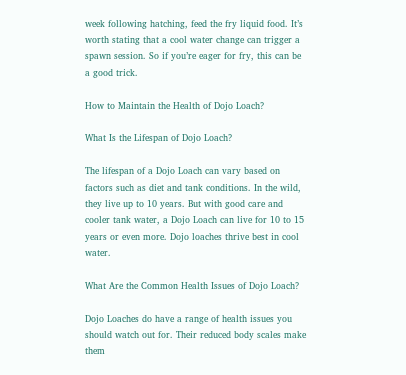week following hatching, feed the fry liquid food. It’s worth stating that a cool water change can trigger a spawn session. So if you’re eager for fry, this can be a good trick.

How to Maintain the Health of Dojo Loach?

What Is the Lifespan of Dojo Loach?

The lifespan of a Dojo Loach can vary based on factors such as diet and tank conditions. In the wild, they live up to 10 years. But with good care and cooler tank water, a Dojo Loach can live for 10 to 15 years or even more. Dojo loaches thrive best in cool water.

What Are the Common Health Issues of Dojo Loach?

Dojo Loaches do have a range of health issues you should watch out for. Their reduced body scales make them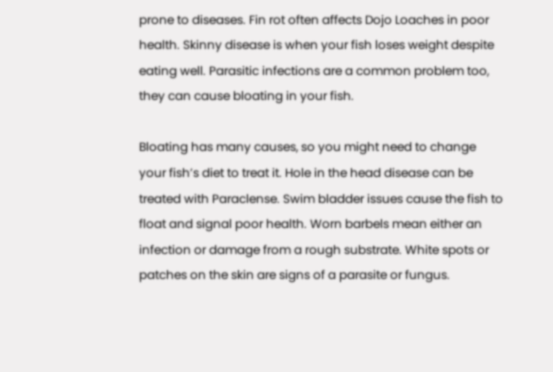prone to diseases. Fin rot often affects Dojo Loaches in poor health. Skinny disease is when your fish loses weight despite eating well. Parasitic infections are a common problem too, they can cause bloating in your fish.

Bloating has many causes, so you might need to change your fish’s diet to treat it. Hole in the head disease can be treated with Paraclense. Swim bladder issues cause the fish to float and signal poor health. Worn barbels mean either an infection or damage from a rough substrate. White spots or patches on the skin are signs of a parasite or fungus.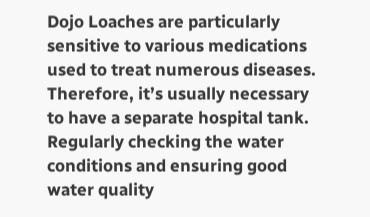Dojo Loaches are particularly sensitive to various medications used to treat numerous diseases. Therefore, it’s usually necessary to have a separate hospital tank. Regularly checking the water conditions and ensuring good water quality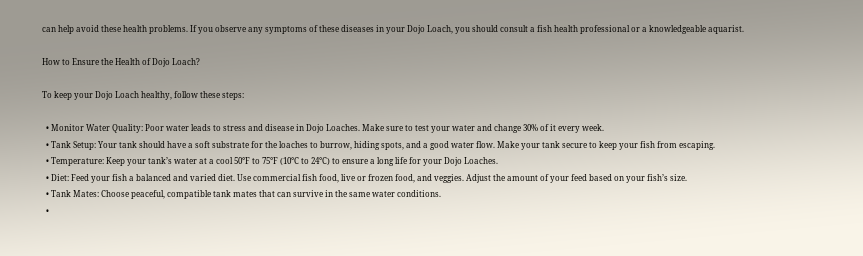can help avoid these health problems. If you observe any symptoms of these diseases in your Dojo Loach, you should consult a fish health professional or a knowledgeable aquarist.

How to Ensure the Health of Dojo Loach?

To keep your Dojo Loach healthy, follow these steps:

  • Monitor Water Quality: Poor water leads to stress and disease in Dojo Loaches. Make sure to test your water and change 30% of it every week.
  • Tank Setup: Your tank should have a soft substrate for the loaches to burrow, hiding spots, and a good water flow. Make your tank secure to keep your fish from escaping.
  • Temperature: Keep your tank’s water at a cool 50°F to 75°F (10°C to 24°C) to ensure a long life for your Dojo Loaches.
  • Diet: Feed your fish a balanced and varied diet. Use commercial fish food, live or frozen food, and veggies. Adjust the amount of your feed based on your fish’s size.
  • Tank Mates: Choose peaceful, compatible tank mates that can survive in the same water conditions.
  •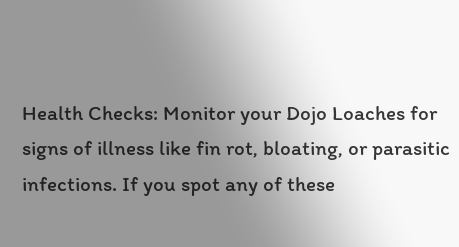Health Checks: Monitor your Dojo Loaches for signs of illness like fin rot, bloating, or parasitic infections. If you spot any of these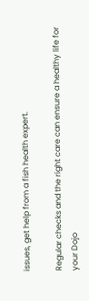issues, get help from a fish health expert.

Regular checks and the right care can ensure a healthy life for your Dojo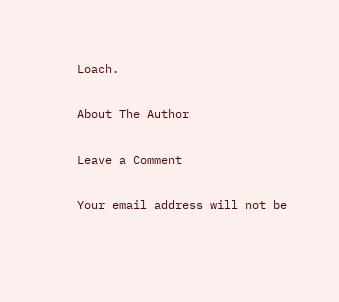Loach.

About The Author

Leave a Comment

Your email address will not be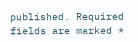published. Required fields are marked *